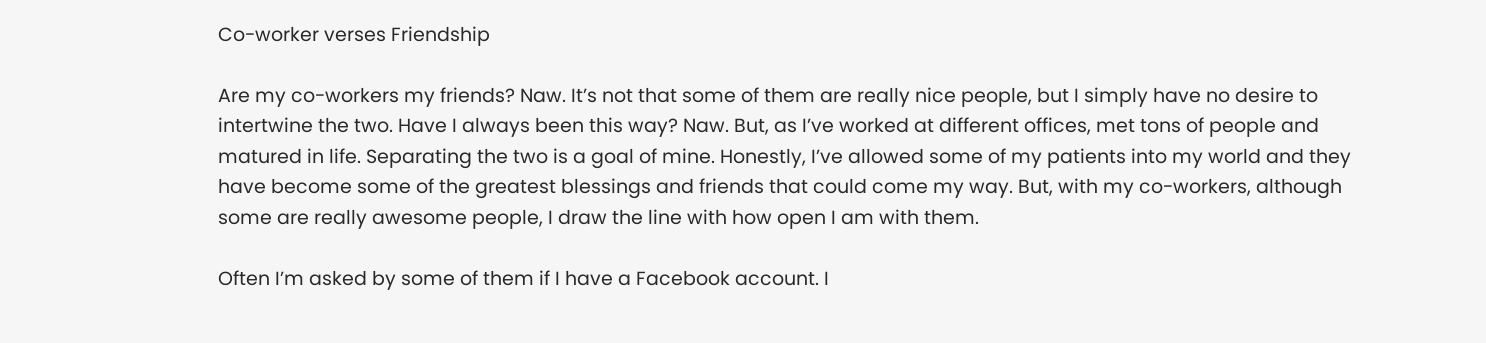Co-worker verses Friendship

Are my co-workers my friends? Naw. It’s not that some of them are really nice people, but I simply have no desire to intertwine the two. Have I always been this way? Naw. But, as I’ve worked at different offices, met tons of people and matured in life. Separating the two is a goal of mine. Honestly, I’ve allowed some of my patients into my world and they have become some of the greatest blessings and friends that could come my way. But, with my co-workers, although some are really awesome people, I draw the line with how open I am with them.

Often I’m asked by some of them if I have a Facebook account. I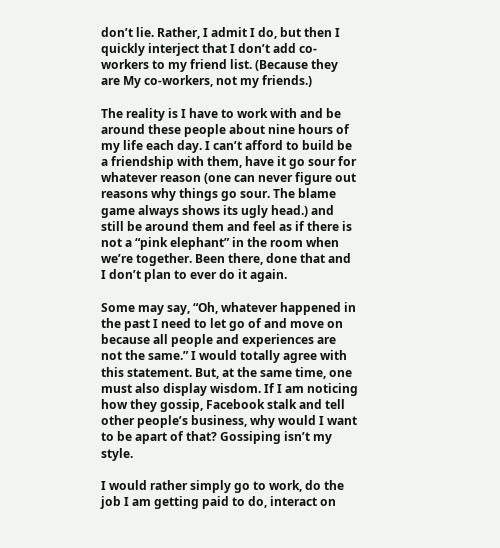don’t lie. Rather, I admit I do, but then I quickly interject that I don’t add co-workers to my friend list. (Because they are My co-workers, not my friends.)

The reality is I have to work with and be around these people about nine hours of my life each day. I can’t afford to build be a friendship with them, have it go sour for whatever reason (one can never figure out reasons why things go sour. The blame game always shows its ugly head.) and still be around them and feel as if there is not a “pink elephant” in the room when we’re together. Been there, done that and I don’t plan to ever do it again.

Some may say, “Oh, whatever happened in the past I need to let go of and move on because all people and experiences are not the same.” I would totally agree with this statement. But, at the same time, one must also display wisdom. If I am noticing how they gossip, Facebook stalk and tell other people’s business, why would I want to be apart of that? Gossiping isn’t my style.

I would rather simply go to work, do the job I am getting paid to do, interact on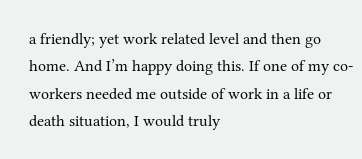a friendly; yet work related level and then go home. And I’m happy doing this. If one of my co-workers needed me outside of work in a life or death situation, I would truly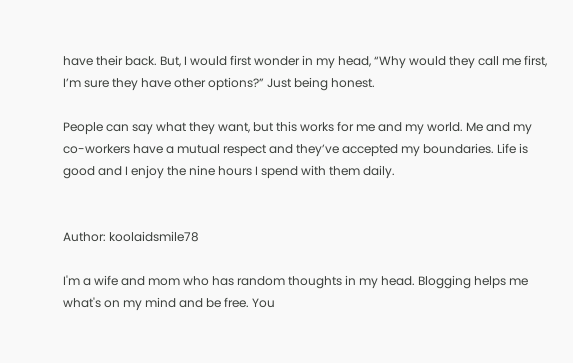have their back. But, I would first wonder in my head, “Why would they call me first, I’m sure they have other options?” Just being honest.

People can say what they want, but this works for me and my world. Me and my co-workers have a mutual respect and they’ve accepted my boundaries. Life is good and I enjoy the nine hours I spend with them daily.


Author: koolaidsmile78

I'm a wife and mom who has random thoughts in my head. Blogging helps me what's on my mind and be free. You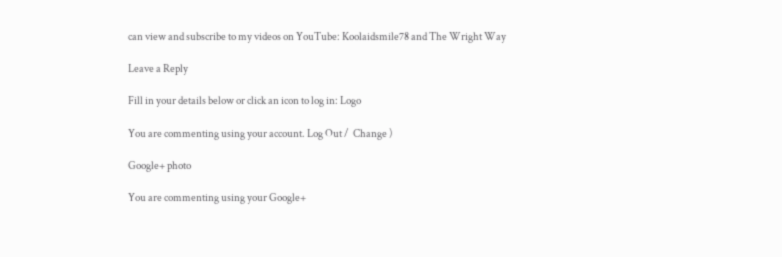can view and subscribe to my videos on YouTube: Koolaidsmile78 and The Wright Way

Leave a Reply

Fill in your details below or click an icon to log in: Logo

You are commenting using your account. Log Out /  Change )

Google+ photo

You are commenting using your Google+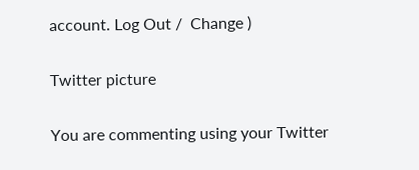account. Log Out /  Change )

Twitter picture

You are commenting using your Twitter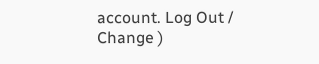account. Log Out /  Change )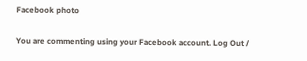Facebook photo

You are commenting using your Facebook account. Log Out /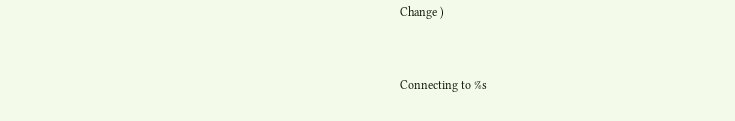Change )


Connecting to %s